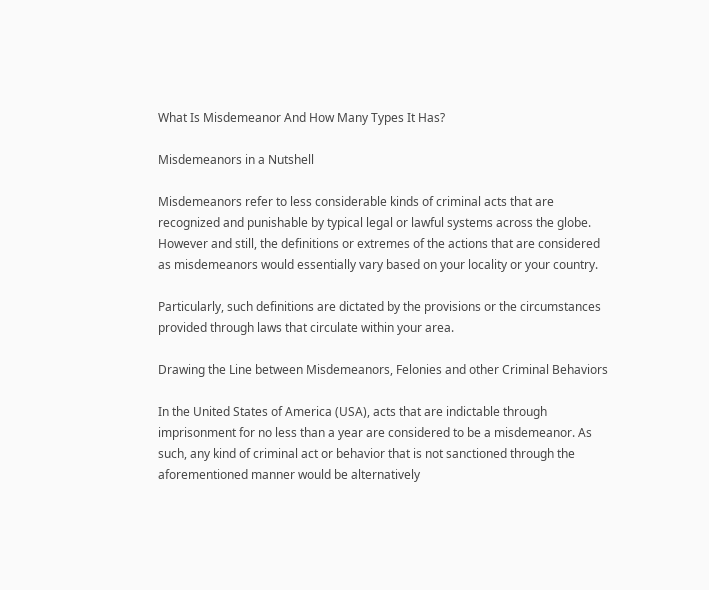What Is Misdemeanor And How Many Types It Has?

Misdemeanors in a Nutshell

Misdemeanors refer to less considerable kinds of criminal acts that are recognized and punishable by typical legal or lawful systems across the globe. However and still, the definitions or extremes of the actions that are considered as misdemeanors would essentially vary based on your locality or your country.

Particularly, such definitions are dictated by the provisions or the circumstances provided through laws that circulate within your area.

Drawing the Line between Misdemeanors, Felonies and other Criminal Behaviors

In the United States of America (USA), acts that are indictable through imprisonment for no less than a year are considered to be a misdemeanor. As such, any kind of criminal act or behavior that is not sanctioned through the aforementioned manner would be alternatively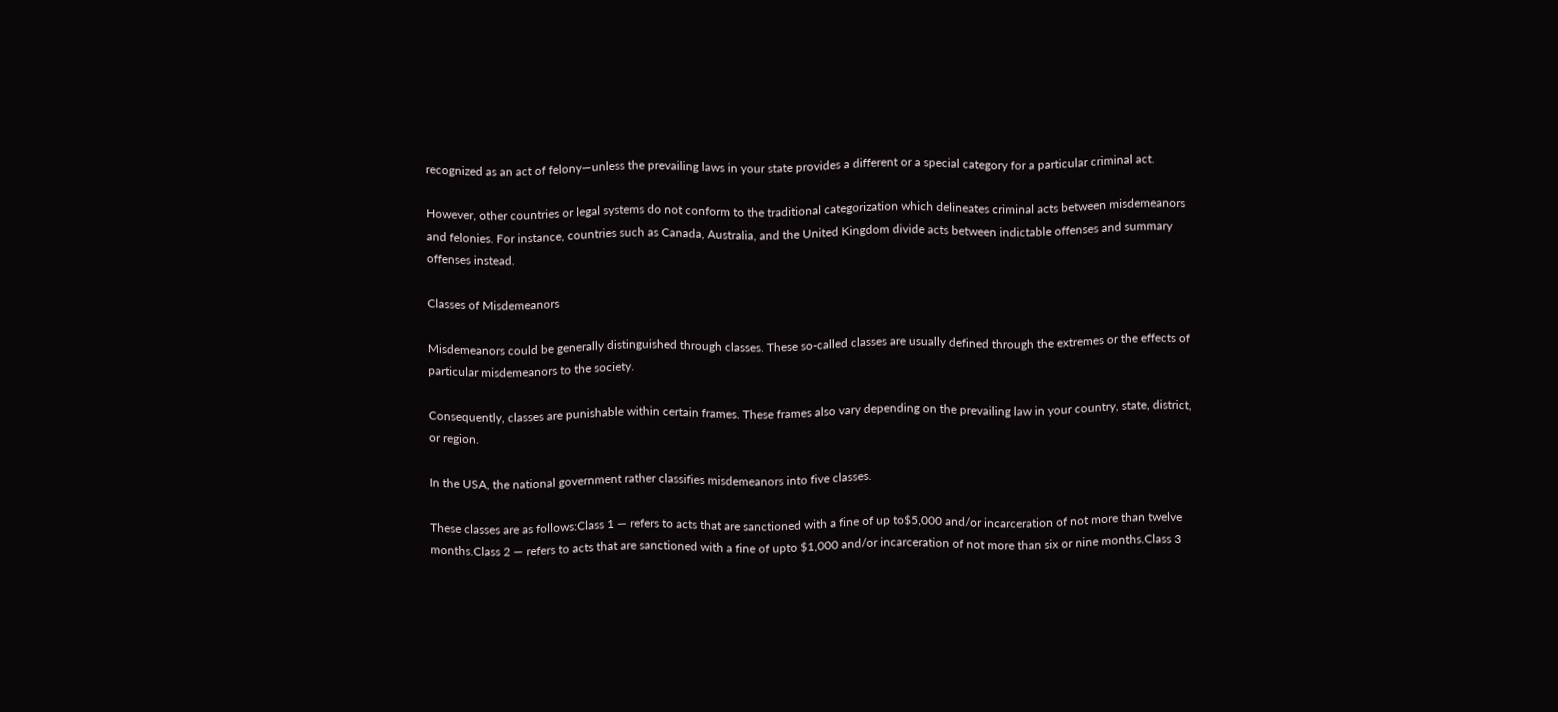recognized as an act of felony—unless the prevailing laws in your state provides a different or a special category for a particular criminal act.

However, other countries or legal systems do not conform to the traditional categorization which delineates criminal acts between misdemeanors and felonies. For instance, countries such as Canada, Australia, and the United Kingdom divide acts between indictable offenses and summary offenses instead.

Classes of Misdemeanors

Misdemeanors could be generally distinguished through classes. These so-called classes are usually defined through the extremes or the effects of particular misdemeanors to the society.

Consequently, classes are punishable within certain frames. These frames also vary depending on the prevailing law in your country, state, district, or region.

In the USA, the national government rather classifies misdemeanors into five classes.

These classes are as follows:Class 1 — refers to acts that are sanctioned with a fine of up to$5,000 and/or incarceration of not more than twelve months.Class 2 — refers to acts that are sanctioned with a fine of upto $1,000 and/or incarceration of not more than six or nine months.Class 3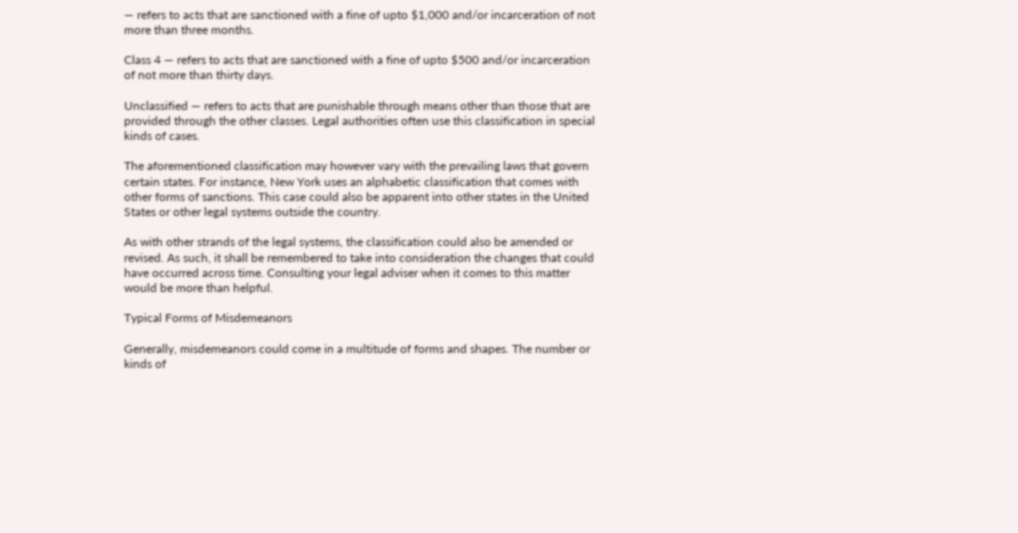— refers to acts that are sanctioned with a fine of upto $1,000 and/or incarceration of not more than three months.

Class 4 — refers to acts that are sanctioned with a fine of upto $500 and/or incarceration of not more than thirty days.

Unclassified — refers to acts that are punishable through means other than those that are provided through the other classes. Legal authorities often use this classification in special kinds of cases.

The aforementioned classification may however vary with the prevailing laws that govern certain states. For instance, New York uses an alphabetic classification that comes with other forms of sanctions. This case could also be apparent into other states in the United States or other legal systems outside the country.

As with other strands of the legal systems, the classification could also be amended or revised. As such, it shall be remembered to take into consideration the changes that could have occurred across time. Consulting your legal adviser when it comes to this matter would be more than helpful.

Typical Forms of Misdemeanors

Generally, misdemeanors could come in a multitude of forms and shapes. The number or kinds of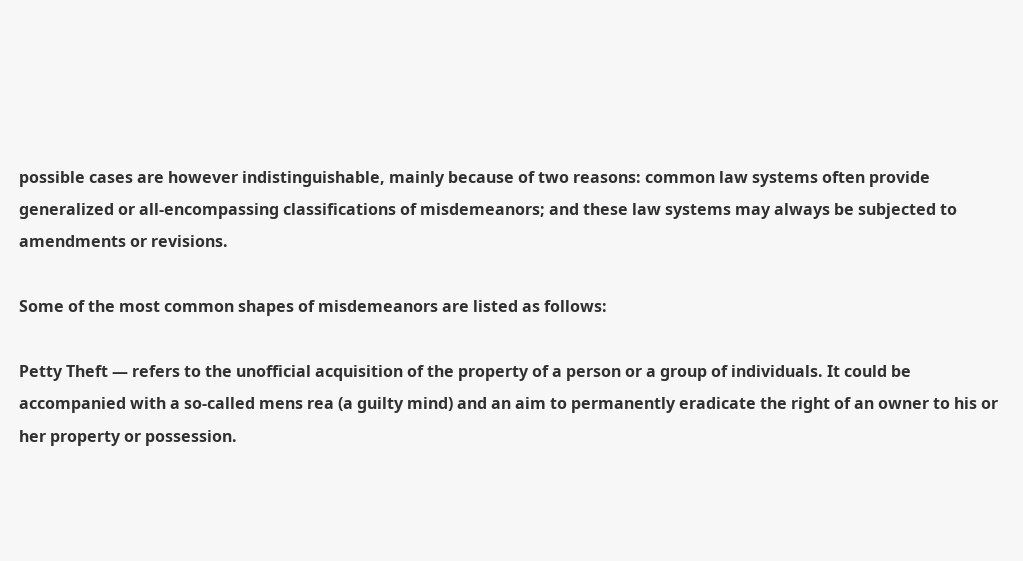possible cases are however indistinguishable, mainly because of two reasons: common law systems often provide generalized or all-encompassing classifications of misdemeanors; and these law systems may always be subjected to amendments or revisions.

Some of the most common shapes of misdemeanors are listed as follows:

Petty Theft — refers to the unofficial acquisition of the property of a person or a group of individuals. It could be accompanied with a so-called mens rea (a guilty mind) and an aim to permanently eradicate the right of an owner to his or her property or possession.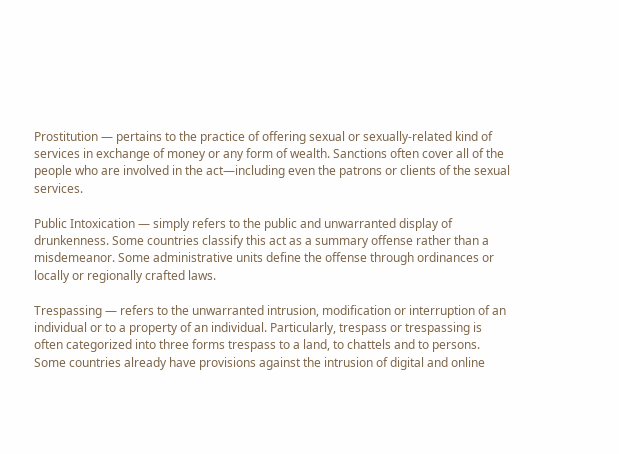Prostitution — pertains to the practice of offering sexual or sexually-related kind of services in exchange of money or any form of wealth. Sanctions often cover all of the people who are involved in the act—including even the patrons or clients of the sexual services.

Public Intoxication — simply refers to the public and unwarranted display of drunkenness. Some countries classify this act as a summary offense rather than a misdemeanor. Some administrative units define the offense through ordinances or locally or regionally crafted laws.

Trespassing — refers to the unwarranted intrusion, modification or interruption of an individual or to a property of an individual. Particularly, trespass or trespassing is often categorized into three forms trespass to a land, to chattels and to persons. Some countries already have provisions against the intrusion of digital and online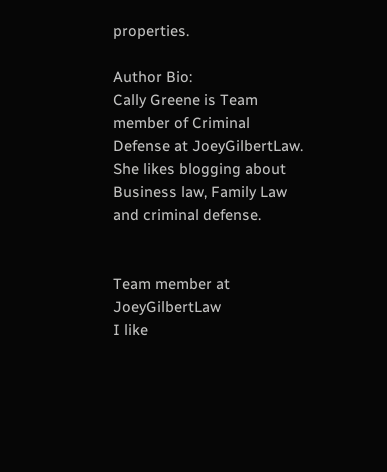properties.

Author Bio:
Cally Greene is Team member of Criminal Defense at JoeyGilbertLaw. She likes blogging about Business law, Family Law and criminal defense.


Team member at JoeyGilbertLaw
I like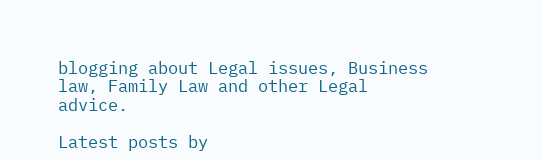blogging about Legal issues, Business law, Family Law and other Legal advice.

Latest posts by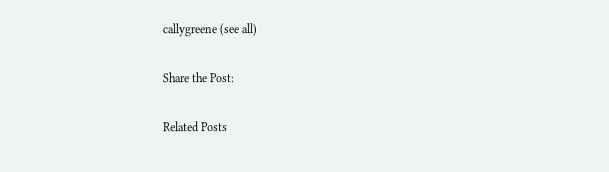callygreene (see all)

Share the Post:

Related Posts